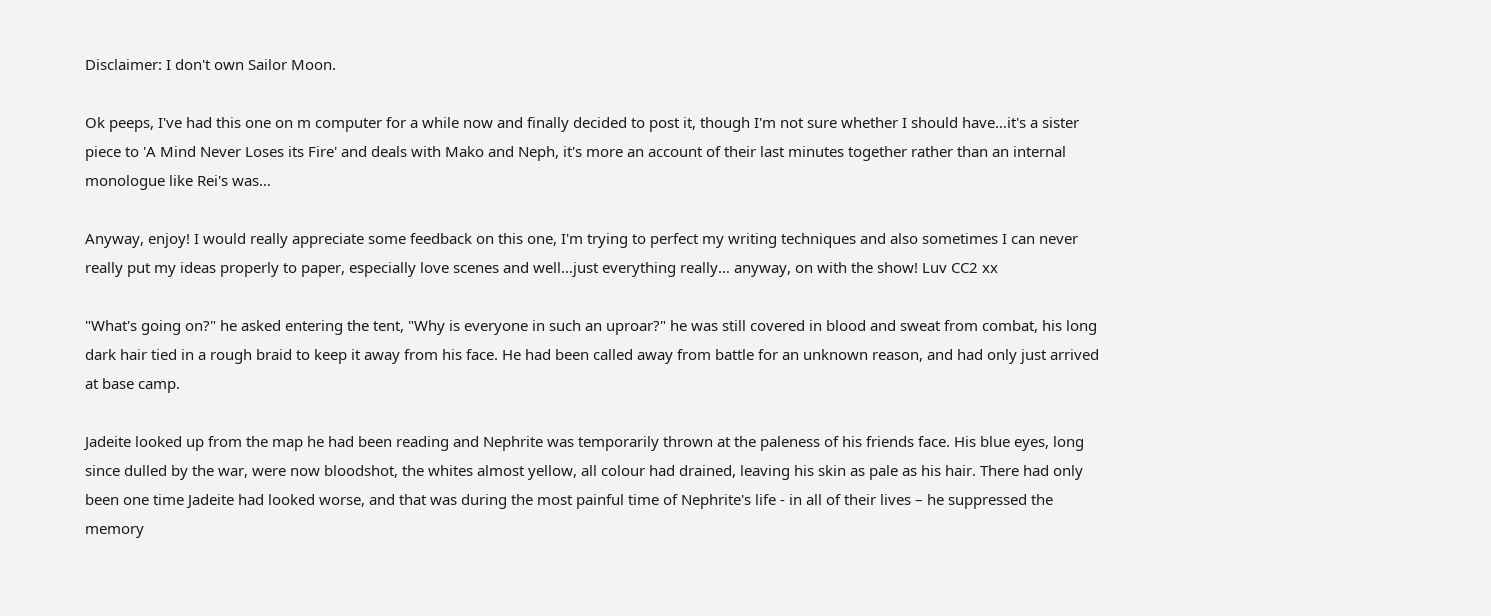Disclaimer: I don't own Sailor Moon.

Ok peeps, I've had this one on m computer for a while now and finally decided to post it, though I'm not sure whether I should have…it's a sister piece to 'A Mind Never Loses its Fire' and deals with Mako and Neph, it's more an account of their last minutes together rather than an internal monologue like Rei's was…

Anyway, enjoy! I would really appreciate some feedback on this one, I'm trying to perfect my writing techniques and also sometimes I can never really put my ideas properly to paper, especially love scenes and well…just everything really… anyway, on with the show! Luv CC2 xx

"What's going on?" he asked entering the tent, "Why is everyone in such an uproar?" he was still covered in blood and sweat from combat, his long dark hair tied in a rough braid to keep it away from his face. He had been called away from battle for an unknown reason, and had only just arrived at base camp.

Jadeite looked up from the map he had been reading and Nephrite was temporarily thrown at the paleness of his friends face. His blue eyes, long since dulled by the war, were now bloodshot, the whites almost yellow, all colour had drained, leaving his skin as pale as his hair. There had only been one time Jadeite had looked worse, and that was during the most painful time of Nephrite's life - in all of their lives – he suppressed the memory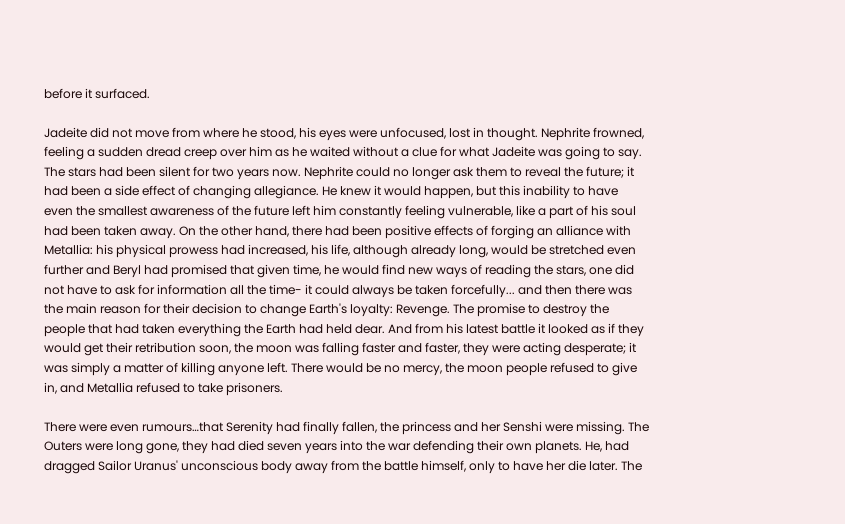before it surfaced.

Jadeite did not move from where he stood, his eyes were unfocused, lost in thought. Nephrite frowned, feeling a sudden dread creep over him as he waited without a clue for what Jadeite was going to say. The stars had been silent for two years now. Nephrite could no longer ask them to reveal the future; it had been a side effect of changing allegiance. He knew it would happen, but this inability to have even the smallest awareness of the future left him constantly feeling vulnerable, like a part of his soul had been taken away. On the other hand, there had been positive effects of forging an alliance with Metallia: his physical prowess had increased, his life, although already long, would be stretched even further and Beryl had promised that given time, he would find new ways of reading the stars, one did not have to ask for information all the time- it could always be taken forcefully... and then there was the main reason for their decision to change Earth's loyalty: Revenge. The promise to destroy the people that had taken everything the Earth had held dear. And from his latest battle it looked as if they would get their retribution soon, the moon was falling faster and faster, they were acting desperate; it was simply a matter of killing anyone left. There would be no mercy, the moon people refused to give in, and Metallia refused to take prisoners.

There were even rumours…that Serenity had finally fallen, the princess and her Senshi were missing. The Outers were long gone, they had died seven years into the war defending their own planets. He, had dragged Sailor Uranus' unconscious body away from the battle himself, only to have her die later. The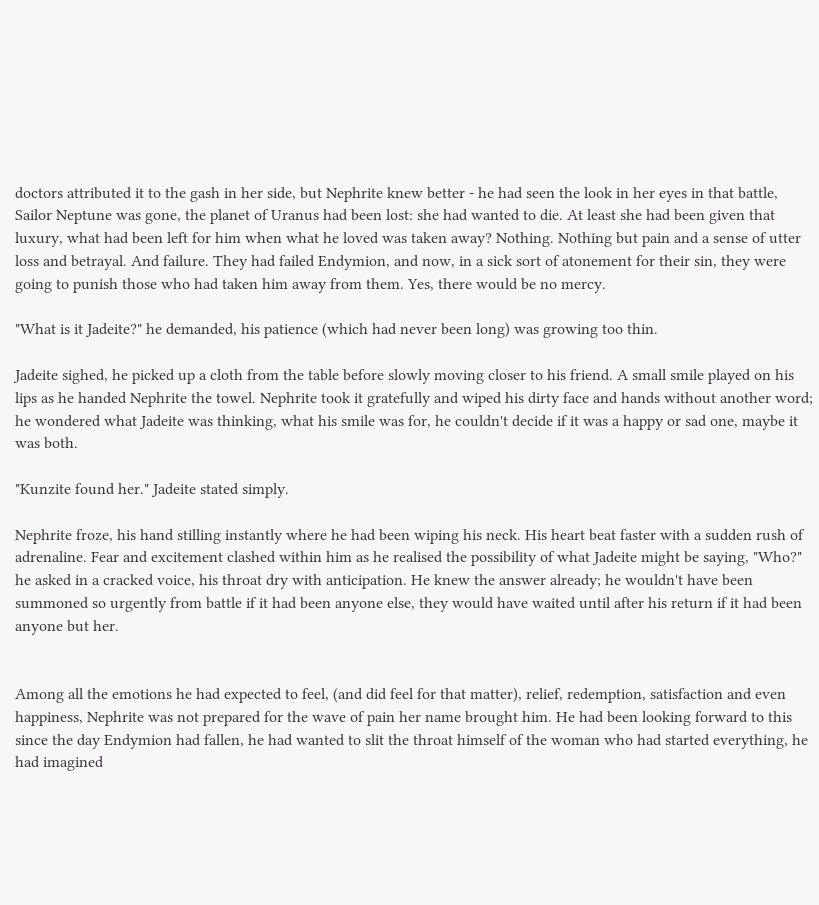doctors attributed it to the gash in her side, but Nephrite knew better - he had seen the look in her eyes in that battle, Sailor Neptune was gone, the planet of Uranus had been lost: she had wanted to die. At least she had been given that luxury, what had been left for him when what he loved was taken away? Nothing. Nothing but pain and a sense of utter loss and betrayal. And failure. They had failed Endymion, and now, in a sick sort of atonement for their sin, they were going to punish those who had taken him away from them. Yes, there would be no mercy.

"What is it Jadeite?" he demanded, his patience (which had never been long) was growing too thin.

Jadeite sighed, he picked up a cloth from the table before slowly moving closer to his friend. A small smile played on his lips as he handed Nephrite the towel. Nephrite took it gratefully and wiped his dirty face and hands without another word; he wondered what Jadeite was thinking, what his smile was for, he couldn't decide if it was a happy or sad one, maybe it was both.

"Kunzite found her." Jadeite stated simply.

Nephrite froze, his hand stilling instantly where he had been wiping his neck. His heart beat faster with a sudden rush of adrenaline. Fear and excitement clashed within him as he realised the possibility of what Jadeite might be saying, "Who?" he asked in a cracked voice, his throat dry with anticipation. He knew the answer already; he wouldn't have been summoned so urgently from battle if it had been anyone else, they would have waited until after his return if it had been anyone but her.


Among all the emotions he had expected to feel, (and did feel for that matter), relief, redemption, satisfaction and even happiness, Nephrite was not prepared for the wave of pain her name brought him. He had been looking forward to this since the day Endymion had fallen, he had wanted to slit the throat himself of the woman who had started everything, he had imagined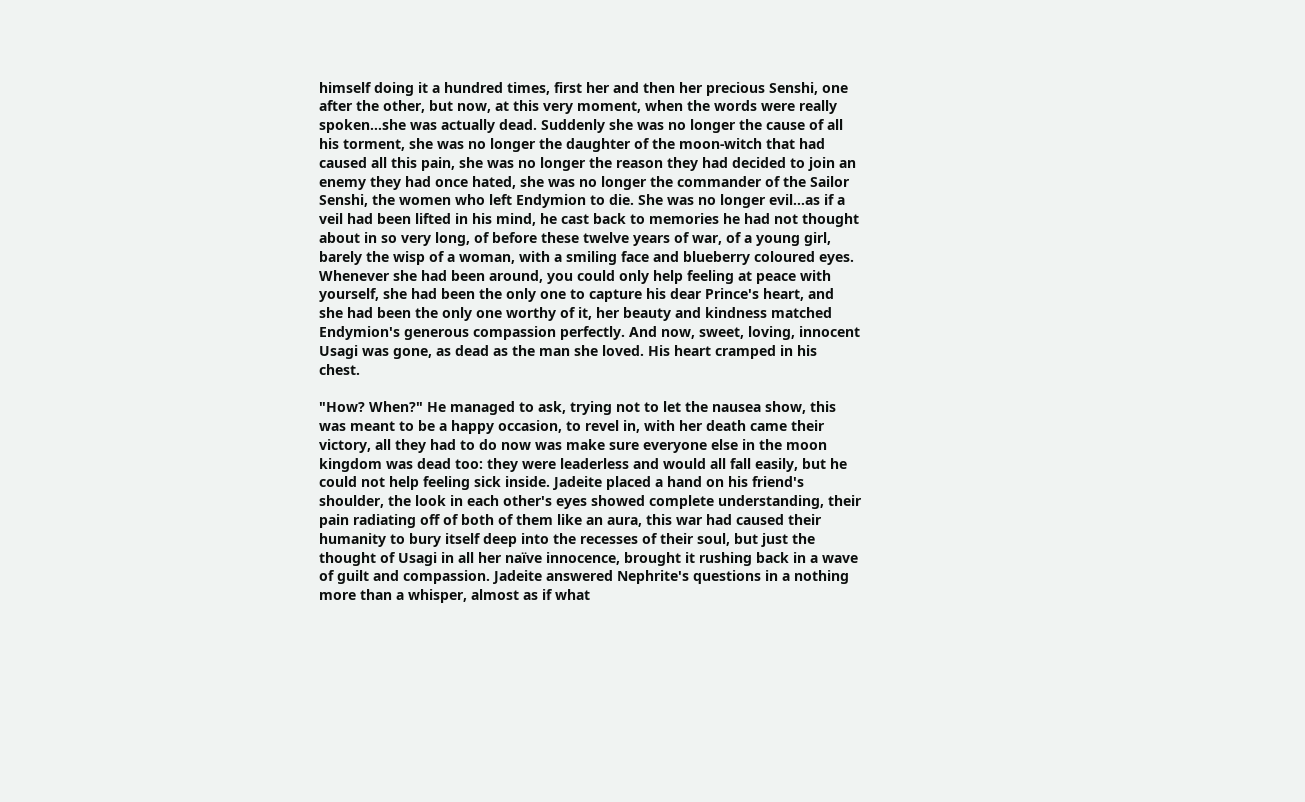himself doing it a hundred times, first her and then her precious Senshi, one after the other, but now, at this very moment, when the words were really spoken…she was actually dead. Suddenly she was no longer the cause of all his torment, she was no longer the daughter of the moon-witch that had caused all this pain, she was no longer the reason they had decided to join an enemy they had once hated, she was no longer the commander of the Sailor Senshi, the women who left Endymion to die. She was no longer evil…as if a veil had been lifted in his mind, he cast back to memories he had not thought about in so very long, of before these twelve years of war, of a young girl, barely the wisp of a woman, with a smiling face and blueberry coloured eyes. Whenever she had been around, you could only help feeling at peace with yourself, she had been the only one to capture his dear Prince's heart, and she had been the only one worthy of it, her beauty and kindness matched Endymion's generous compassion perfectly. And now, sweet, loving, innocent Usagi was gone, as dead as the man she loved. His heart cramped in his chest.

"How? When?" He managed to ask, trying not to let the nausea show, this was meant to be a happy occasion, to revel in, with her death came their victory, all they had to do now was make sure everyone else in the moon kingdom was dead too: they were leaderless and would all fall easily, but he could not help feeling sick inside. Jadeite placed a hand on his friend's shoulder, the look in each other's eyes showed complete understanding, their pain radiating off of both of them like an aura, this war had caused their humanity to bury itself deep into the recesses of their soul, but just the thought of Usagi in all her naïve innocence, brought it rushing back in a wave of guilt and compassion. Jadeite answered Nephrite's questions in a nothing more than a whisper, almost as if what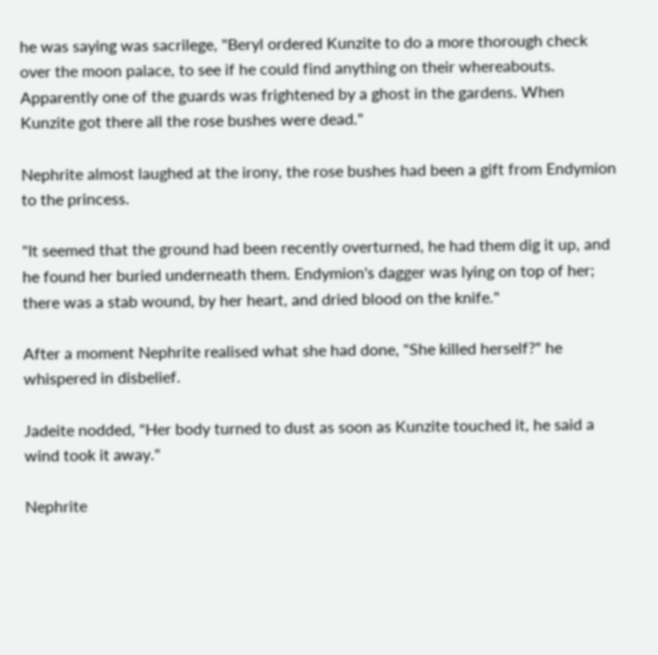he was saying was sacrilege, "Beryl ordered Kunzite to do a more thorough check over the moon palace, to see if he could find anything on their whereabouts. Apparently one of the guards was frightened by a ghost in the gardens. When Kunzite got there all the rose bushes were dead."

Nephrite almost laughed at the irony, the rose bushes had been a gift from Endymion to the princess.

"It seemed that the ground had been recently overturned, he had them dig it up, and he found her buried underneath them. Endymion's dagger was lying on top of her; there was a stab wound, by her heart, and dried blood on the knife."

After a moment Nephrite realised what she had done, "She killed herself?" he whispered in disbelief.

Jadeite nodded, "Her body turned to dust as soon as Kunzite touched it, he said a wind took it away."

Nephrite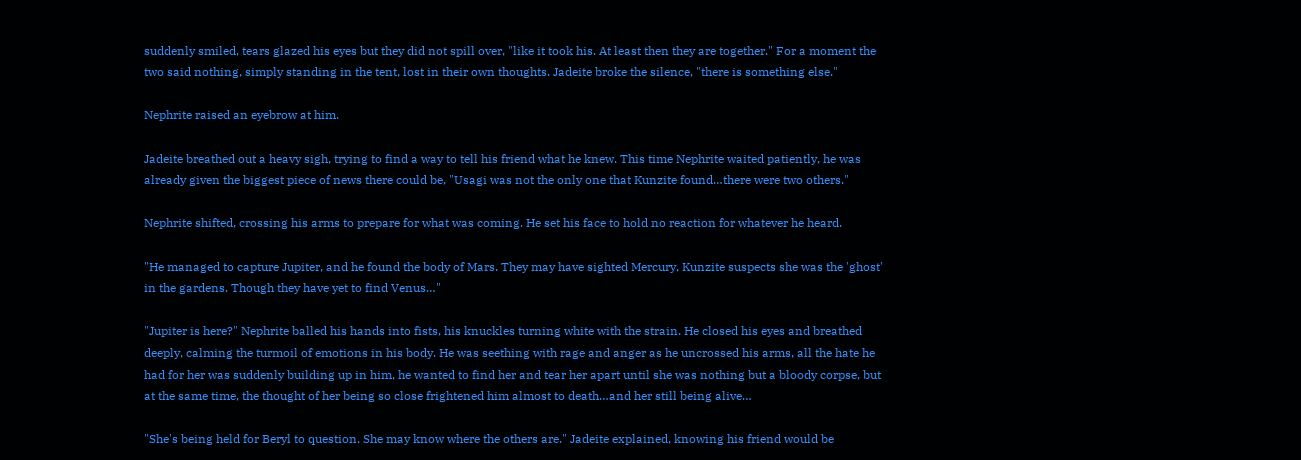suddenly smiled, tears glazed his eyes but they did not spill over, "like it took his. At least then they are together." For a moment the two said nothing, simply standing in the tent, lost in their own thoughts. Jadeite broke the silence, "there is something else."

Nephrite raised an eyebrow at him.

Jadeite breathed out a heavy sigh, trying to find a way to tell his friend what he knew. This time Nephrite waited patiently, he was already given the biggest piece of news there could be, "Usagi was not the only one that Kunzite found…there were two others."

Nephrite shifted, crossing his arms to prepare for what was coming. He set his face to hold no reaction for whatever he heard.

"He managed to capture Jupiter, and he found the body of Mars. They may have sighted Mercury, Kunzite suspects she was the 'ghost' in the gardens. Though they have yet to find Venus…"

"Jupiter is here?" Nephrite balled his hands into fists, his knuckles turning white with the strain. He closed his eyes and breathed deeply, calming the turmoil of emotions in his body. He was seething with rage and anger as he uncrossed his arms, all the hate he had for her was suddenly building up in him, he wanted to find her and tear her apart until she was nothing but a bloody corpse, but at the same time, the thought of her being so close frightened him almost to death…and her still being alive…

"She's being held for Beryl to question. She may know where the others are." Jadeite explained, knowing his friend would be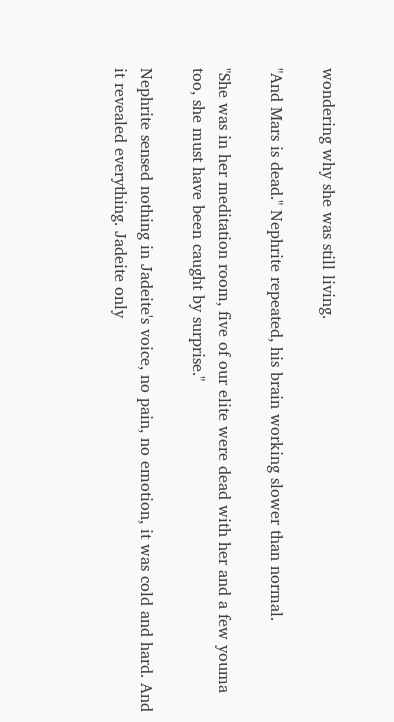wondering why she was still living.

"And Mars is dead." Nephrite repeated, his brain working slower than normal.

"She was in her meditation room, five of our elite were dead with her and a few youma too, she must have been caught by surprise."

Nephrite sensed nothing in Jadeite's voice, no pain, no emotion, it was cold and hard. And it revealed everything. Jadeite only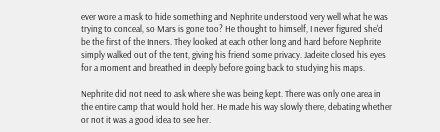ever wore a mask to hide something and Nephrite understood very well what he was trying to conceal, so Mars is gone too? He thought to himself, I never figured she'd be the first of the Inners. They looked at each other long and hard before Nephrite simply walked out of the tent, giving his friend some privacy. Jadeite closed his eyes for a moment and breathed in deeply before going back to studying his maps.

Nephrite did not need to ask where she was being kept. There was only one area in the entire camp that would hold her. He made his way slowly there, debating whether or not it was a good idea to see her.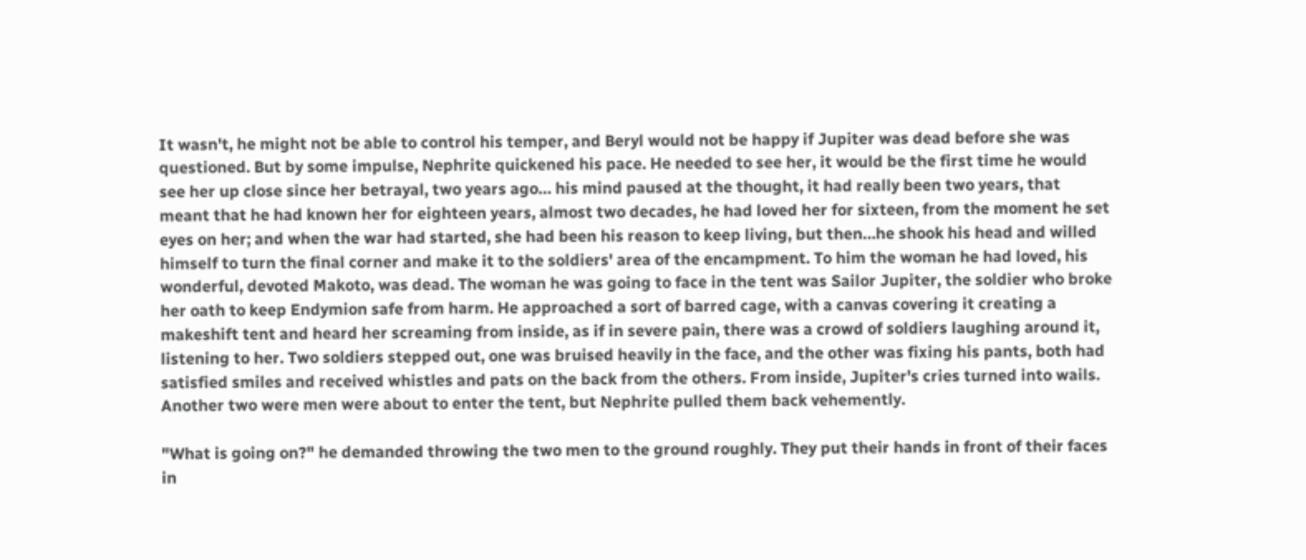It wasn't, he might not be able to control his temper, and Beryl would not be happy if Jupiter was dead before she was questioned. But by some impulse, Nephrite quickened his pace. He needed to see her, it would be the first time he would see her up close since her betrayal, two years ago… his mind paused at the thought, it had really been two years, that meant that he had known her for eighteen years, almost two decades, he had loved her for sixteen, from the moment he set eyes on her; and when the war had started, she had been his reason to keep living, but then…he shook his head and willed himself to turn the final corner and make it to the soldiers' area of the encampment. To him the woman he had loved, his wonderful, devoted Makoto, was dead. The woman he was going to face in the tent was Sailor Jupiter, the soldier who broke her oath to keep Endymion safe from harm. He approached a sort of barred cage, with a canvas covering it creating a makeshift tent and heard her screaming from inside, as if in severe pain, there was a crowd of soldiers laughing around it, listening to her. Two soldiers stepped out, one was bruised heavily in the face, and the other was fixing his pants, both had satisfied smiles and received whistles and pats on the back from the others. From inside, Jupiter's cries turned into wails. Another two were men were about to enter the tent, but Nephrite pulled them back vehemently.

"What is going on?" he demanded throwing the two men to the ground roughly. They put their hands in front of their faces in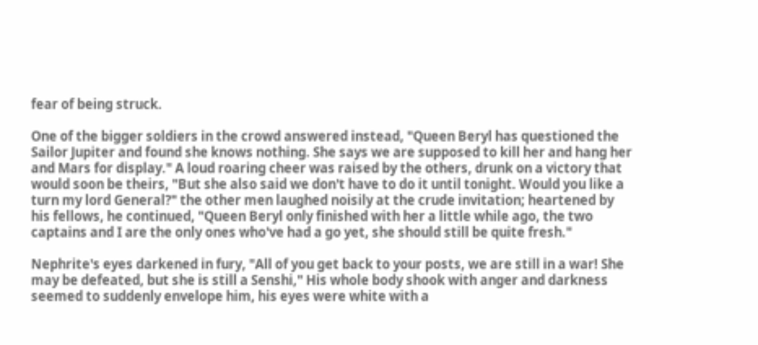fear of being struck.

One of the bigger soldiers in the crowd answered instead, "Queen Beryl has questioned the Sailor Jupiter and found she knows nothing. She says we are supposed to kill her and hang her and Mars for display." A loud roaring cheer was raised by the others, drunk on a victory that would soon be theirs, "But she also said we don't have to do it until tonight. Would you like a turn my lord General?" the other men laughed noisily at the crude invitation; heartened by his fellows, he continued, "Queen Beryl only finished with her a little while ago, the two captains and I are the only ones who've had a go yet, she should still be quite fresh."

Nephrite's eyes darkened in fury, "All of you get back to your posts, we are still in a war! She may be defeated, but she is still a Senshi," His whole body shook with anger and darkness seemed to suddenly envelope him, his eyes were white with a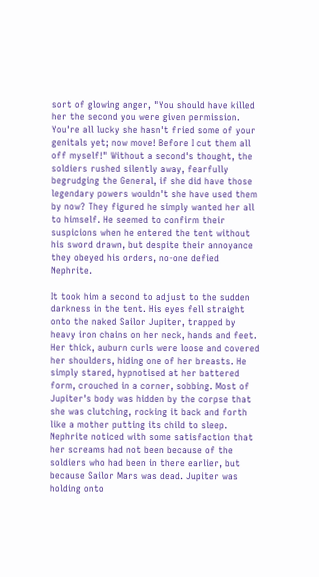sort of glowing anger, "You should have killed her the second you were given permission. You're all lucky she hasn't fried some of your genitals yet; now move! Before I cut them all off myself!" Without a second's thought, the soldiers rushed silently away, fearfully begrudging the General, if she did have those legendary powers wouldn't she have used them by now? They figured he simply wanted her all to himself. He seemed to confirm their suspicions when he entered the tent without his sword drawn, but despite their annoyance they obeyed his orders, no-one defied Nephrite.

It took him a second to adjust to the sudden darkness in the tent. His eyes fell straight onto the naked Sailor Jupiter, trapped by heavy iron chains on her neck, hands and feet. Her thick, auburn curls were loose and covered her shoulders, hiding one of her breasts. He simply stared, hypnotised at her battered form, crouched in a corner, sobbing. Most of Jupiter's body was hidden by the corpse that she was clutching, rocking it back and forth like a mother putting its child to sleep. Nephrite noticed with some satisfaction that her screams had not been because of the soldiers who had been in there earlier, but because Sailor Mars was dead. Jupiter was holding onto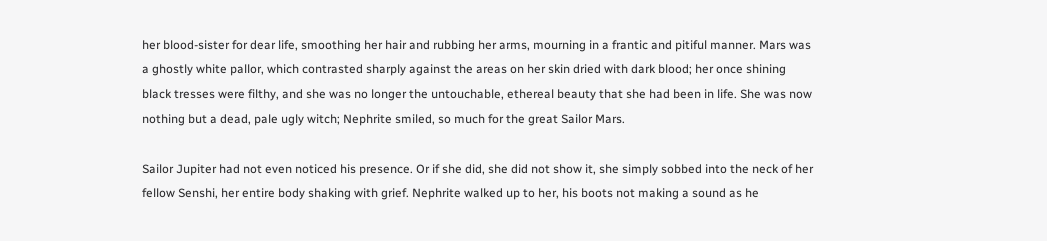her blood-sister for dear life, smoothing her hair and rubbing her arms, mourning in a frantic and pitiful manner. Mars was a ghostly white pallor, which contrasted sharply against the areas on her skin dried with dark blood; her once shining black tresses were filthy, and she was no longer the untouchable, ethereal beauty that she had been in life. She was now nothing but a dead, pale ugly witch; Nephrite smiled, so much for the great Sailor Mars.

Sailor Jupiter had not even noticed his presence. Or if she did, she did not show it, she simply sobbed into the neck of her fellow Senshi, her entire body shaking with grief. Nephrite walked up to her, his boots not making a sound as he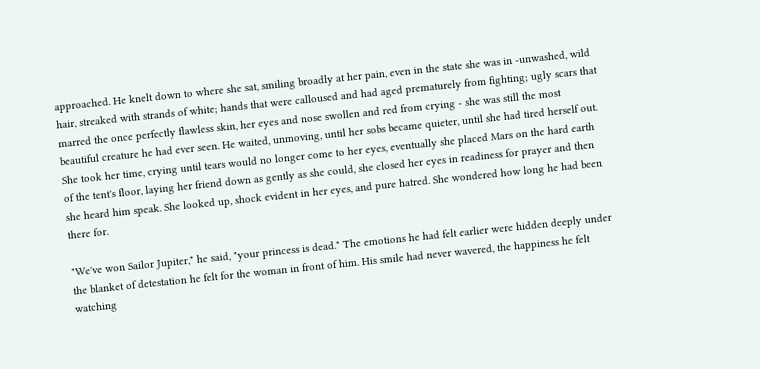approached. He knelt down to where she sat, smiling broadly at her pain, even in the state she was in -unwashed, wild hair, streaked with strands of white; hands that were calloused and had aged prematurely from fighting; ugly scars that marred the once perfectly flawless skin, her eyes and nose swollen and red from crying - she was still the most beautiful creature he had ever seen. He waited, unmoving, until her sobs became quieter, until she had tired herself out. She took her time, crying until tears would no longer come to her eyes, eventually she placed Mars on the hard earth of the tent's floor, laying her friend down as gently as she could, she closed her eyes in readiness for prayer and then she heard him speak. She looked up, shock evident in her eyes, and pure hatred. She wondered how long he had been there for.

"We've won Sailor Jupiter," he said, "your princess is dead." The emotions he had felt earlier were hidden deeply under the blanket of detestation he felt for the woman in front of him. His smile had never wavered, the happiness he felt watching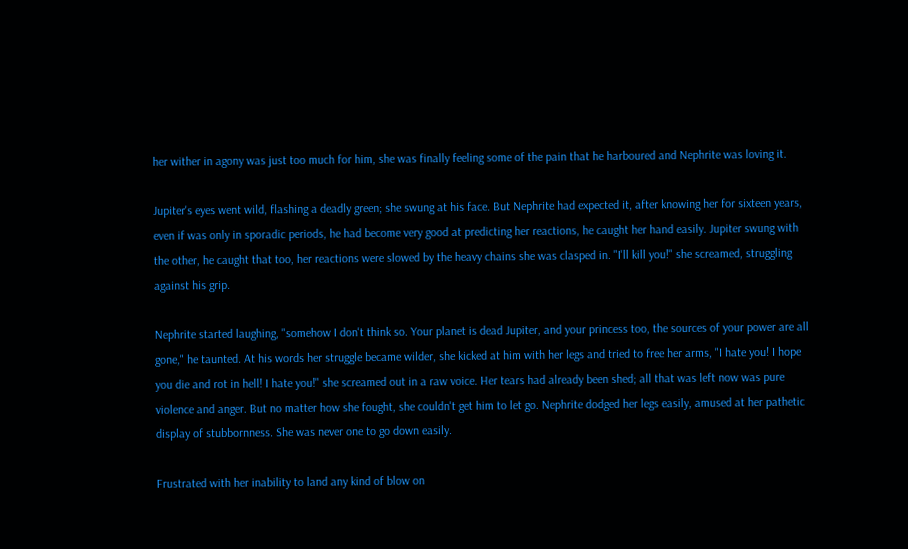her wither in agony was just too much for him, she was finally feeling some of the pain that he harboured and Nephrite was loving it.

Jupiter's eyes went wild, flashing a deadly green; she swung at his face. But Nephrite had expected it, after knowing her for sixteen years, even if was only in sporadic periods, he had become very good at predicting her reactions, he caught her hand easily. Jupiter swung with the other, he caught that too, her reactions were slowed by the heavy chains she was clasped in. "I'll kill you!" she screamed, struggling against his grip.

Nephrite started laughing, "somehow I don't think so. Your planet is dead Jupiter, and your princess too, the sources of your power are all gone," he taunted. At his words her struggle became wilder, she kicked at him with her legs and tried to free her arms, "I hate you! I hope you die and rot in hell! I hate you!" she screamed out in a raw voice. Her tears had already been shed; all that was left now was pure violence and anger. But no matter how she fought, she couldn't get him to let go. Nephrite dodged her legs easily, amused at her pathetic display of stubbornness. She was never one to go down easily.

Frustrated with her inability to land any kind of blow on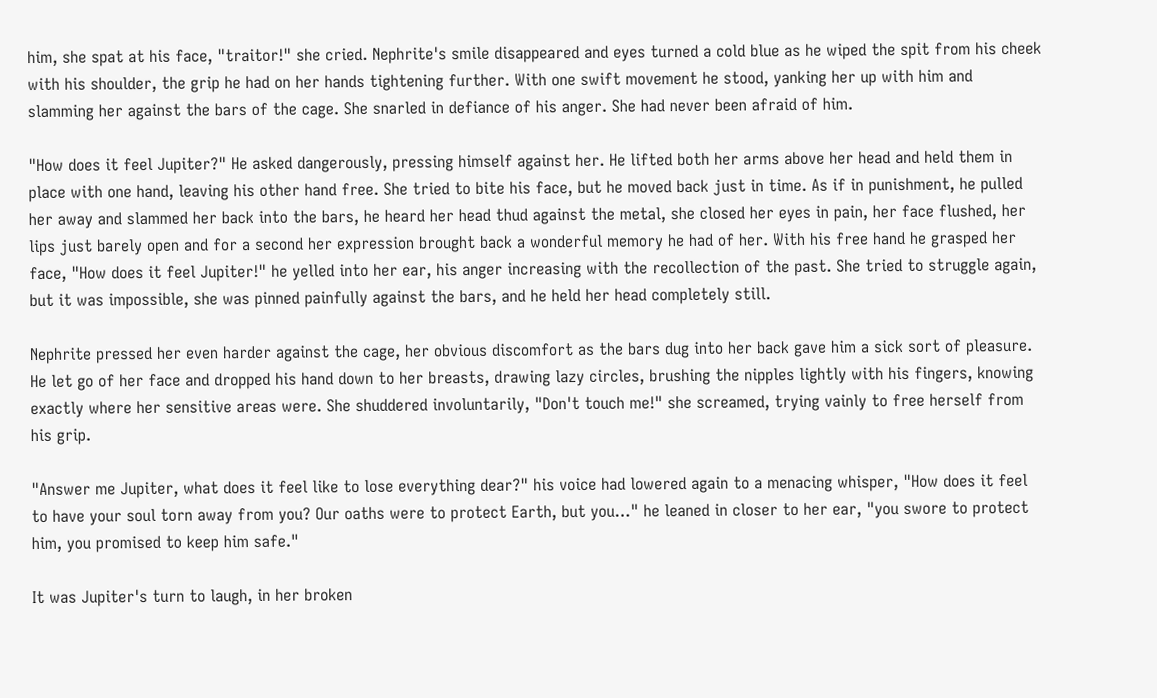him, she spat at his face, "traitor!" she cried. Nephrite's smile disappeared and eyes turned a cold blue as he wiped the spit from his cheek with his shoulder, the grip he had on her hands tightening further. With one swift movement he stood, yanking her up with him and slamming her against the bars of the cage. She snarled in defiance of his anger. She had never been afraid of him.

"How does it feel Jupiter?" He asked dangerously, pressing himself against her. He lifted both her arms above her head and held them in place with one hand, leaving his other hand free. She tried to bite his face, but he moved back just in time. As if in punishment, he pulled her away and slammed her back into the bars, he heard her head thud against the metal, she closed her eyes in pain, her face flushed, her lips just barely open and for a second her expression brought back a wonderful memory he had of her. With his free hand he grasped her face, "How does it feel Jupiter!" he yelled into her ear, his anger increasing with the recollection of the past. She tried to struggle again, but it was impossible, she was pinned painfully against the bars, and he held her head completely still.

Nephrite pressed her even harder against the cage, her obvious discomfort as the bars dug into her back gave him a sick sort of pleasure. He let go of her face and dropped his hand down to her breasts, drawing lazy circles, brushing the nipples lightly with his fingers, knowing exactly where her sensitive areas were. She shuddered involuntarily, "Don't touch me!" she screamed, trying vainly to free herself from his grip.

"Answer me Jupiter, what does it feel like to lose everything dear?" his voice had lowered again to a menacing whisper, "How does it feel to have your soul torn away from you? Our oaths were to protect Earth, but you…" he leaned in closer to her ear, "you swore to protect him, you promised to keep him safe."

It was Jupiter's turn to laugh, in her broken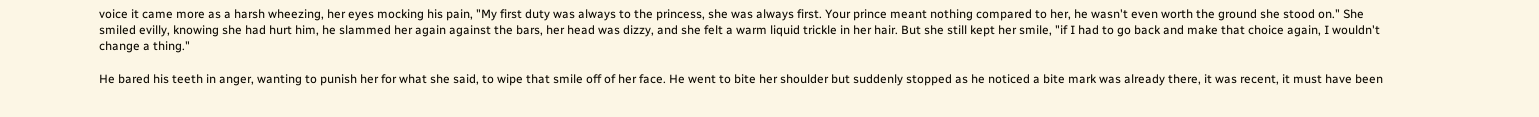voice it came more as a harsh wheezing, her eyes mocking his pain, "My first duty was always to the princess, she was always first. Your prince meant nothing compared to her, he wasn't even worth the ground she stood on." She smiled evilly, knowing she had hurt him, he slammed her again against the bars, her head was dizzy, and she felt a warm liquid trickle in her hair. But she still kept her smile, "if I had to go back and make that choice again, I wouldn't change a thing."

He bared his teeth in anger, wanting to punish her for what she said, to wipe that smile off of her face. He went to bite her shoulder but suddenly stopped as he noticed a bite mark was already there, it was recent, it must have been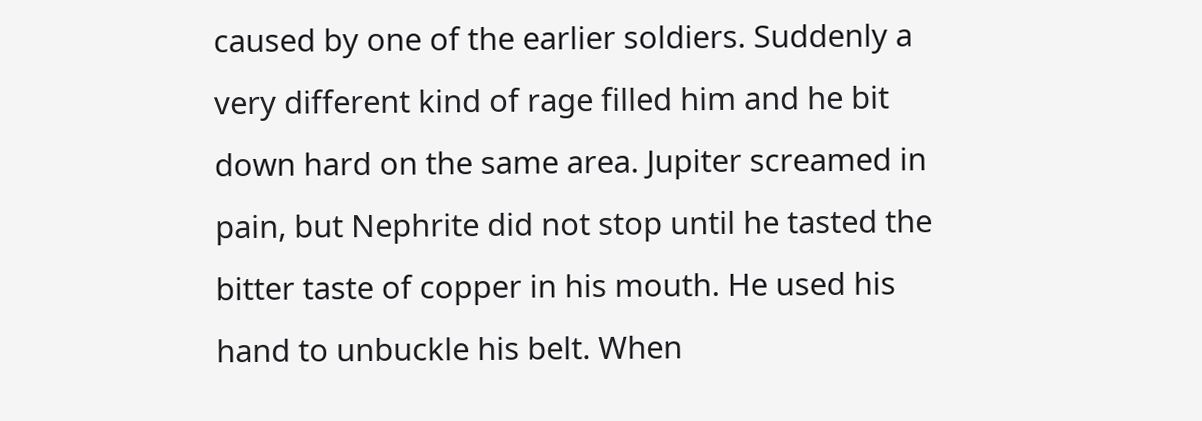caused by one of the earlier soldiers. Suddenly a very different kind of rage filled him and he bit down hard on the same area. Jupiter screamed in pain, but Nephrite did not stop until he tasted the bitter taste of copper in his mouth. He used his hand to unbuckle his belt. When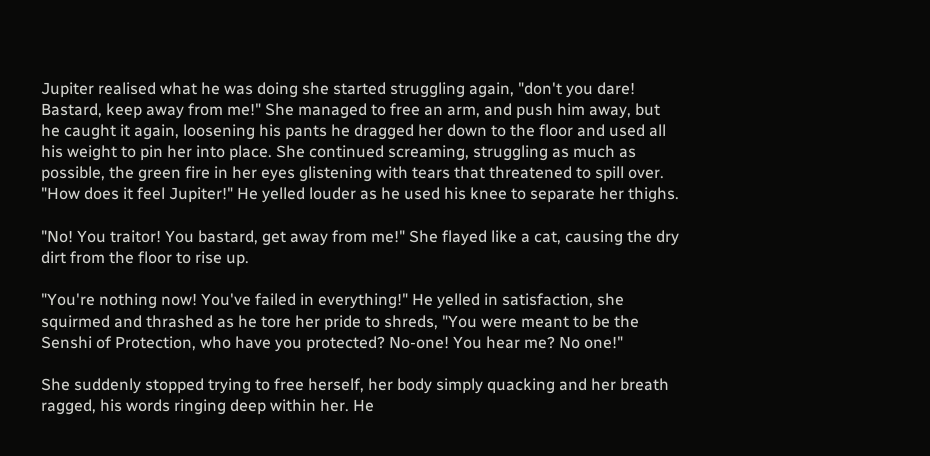Jupiter realised what he was doing she started struggling again, "don't you dare! Bastard, keep away from me!" She managed to free an arm, and push him away, but he caught it again, loosening his pants he dragged her down to the floor and used all his weight to pin her into place. She continued screaming, struggling as much as possible, the green fire in her eyes glistening with tears that threatened to spill over. "How does it feel Jupiter!" He yelled louder as he used his knee to separate her thighs.

"No! You traitor! You bastard, get away from me!" She flayed like a cat, causing the dry dirt from the floor to rise up.

"You're nothing now! You've failed in everything!" He yelled in satisfaction, she squirmed and thrashed as he tore her pride to shreds, "You were meant to be the Senshi of Protection, who have you protected? No-one! You hear me? No one!"

She suddenly stopped trying to free herself, her body simply quacking and her breath ragged, his words ringing deep within her. He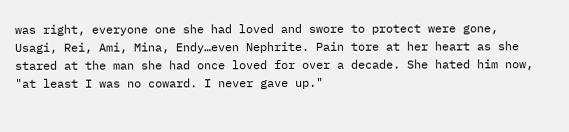was right, everyone one she had loved and swore to protect were gone, Usagi, Rei, Ami, Mina, Endy…even Nephrite. Pain tore at her heart as she stared at the man she had once loved for over a decade. She hated him now, "at least I was no coward. I never gave up."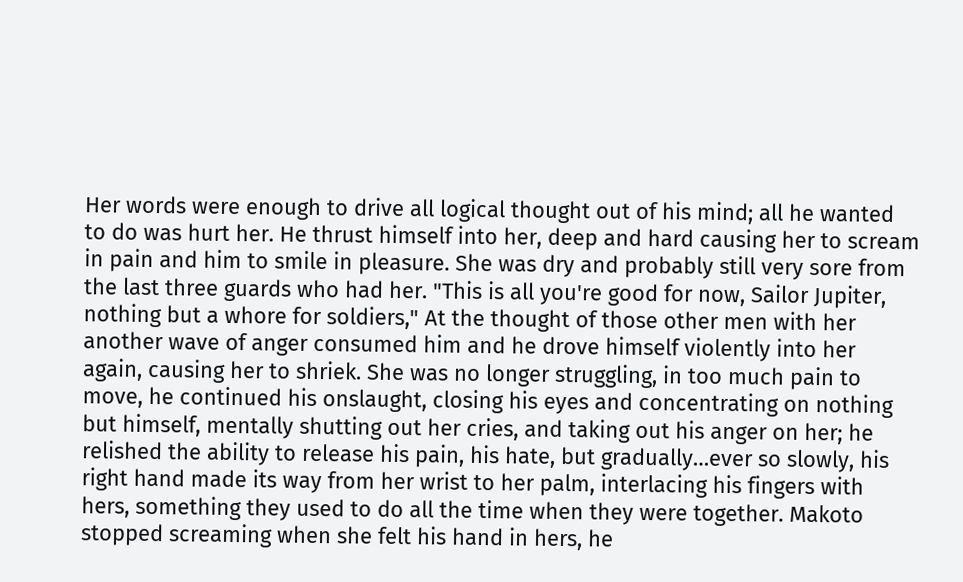Her words were enough to drive all logical thought out of his mind; all he wanted to do was hurt her. He thrust himself into her, deep and hard causing her to scream in pain and him to smile in pleasure. She was dry and probably still very sore from the last three guards who had her. "This is all you're good for now, Sailor Jupiter, nothing but a whore for soldiers," At the thought of those other men with her another wave of anger consumed him and he drove himself violently into her again, causing her to shriek. She was no longer struggling, in too much pain to move, he continued his onslaught, closing his eyes and concentrating on nothing but himself, mentally shutting out her cries, and taking out his anger on her; he relished the ability to release his pain, his hate, but gradually…ever so slowly, his right hand made its way from her wrist to her palm, interlacing his fingers with hers, something they used to do all the time when they were together. Makoto stopped screaming when she felt his hand in hers, he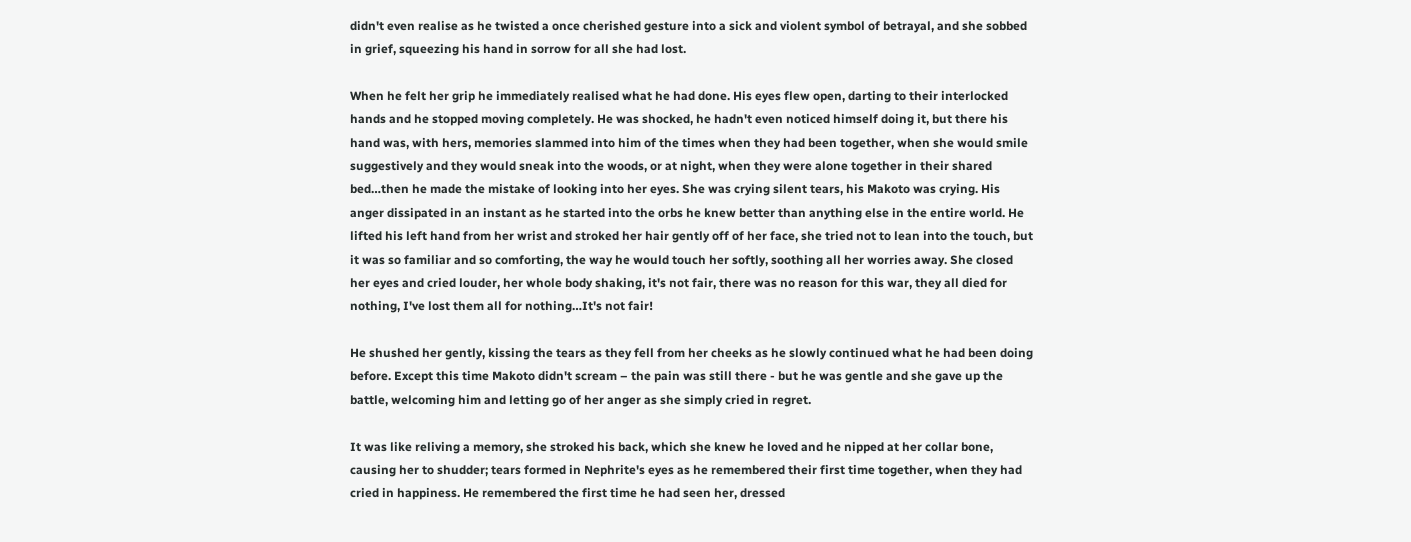didn't even realise as he twisted a once cherished gesture into a sick and violent symbol of betrayal, and she sobbed in grief, squeezing his hand in sorrow for all she had lost.

When he felt her grip he immediately realised what he had done. His eyes flew open, darting to their interlocked hands and he stopped moving completely. He was shocked, he hadn't even noticed himself doing it, but there his hand was, with hers, memories slammed into him of the times when they had been together, when she would smile suggestively and they would sneak into the woods, or at night, when they were alone together in their shared bed…then he made the mistake of looking into her eyes. She was crying silent tears, his Makoto was crying. His anger dissipated in an instant as he started into the orbs he knew better than anything else in the entire world. He lifted his left hand from her wrist and stroked her hair gently off of her face, she tried not to lean into the touch, but it was so familiar and so comforting, the way he would touch her softly, soothing all her worries away. She closed her eyes and cried louder, her whole body shaking, it's not fair, there was no reason for this war, they all died for nothing, I've lost them all for nothing…It's not fair!

He shushed her gently, kissing the tears as they fell from her cheeks as he slowly continued what he had been doing before. Except this time Makoto didn't scream – the pain was still there - but he was gentle and she gave up the battle, welcoming him and letting go of her anger as she simply cried in regret.

It was like reliving a memory, she stroked his back, which she knew he loved and he nipped at her collar bone, causing her to shudder; tears formed in Nephrite's eyes as he remembered their first time together, when they had cried in happiness. He remembered the first time he had seen her, dressed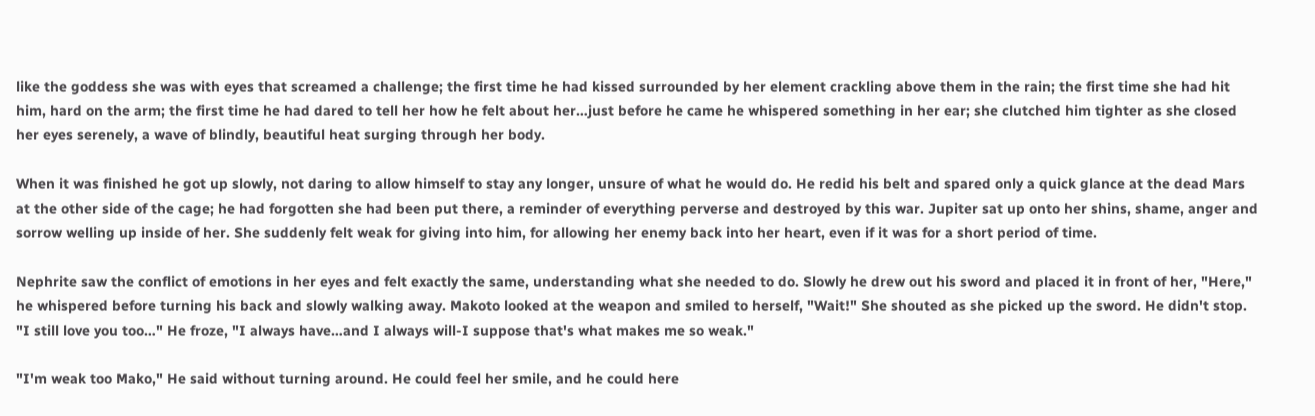like the goddess she was with eyes that screamed a challenge; the first time he had kissed surrounded by her element crackling above them in the rain; the first time she had hit him, hard on the arm; the first time he had dared to tell her how he felt about her…just before he came he whispered something in her ear; she clutched him tighter as she closed her eyes serenely, a wave of blindly, beautiful heat surging through her body.

When it was finished he got up slowly, not daring to allow himself to stay any longer, unsure of what he would do. He redid his belt and spared only a quick glance at the dead Mars at the other side of the cage; he had forgotten she had been put there, a reminder of everything perverse and destroyed by this war. Jupiter sat up onto her shins, shame, anger and sorrow welling up inside of her. She suddenly felt weak for giving into him, for allowing her enemy back into her heart, even if it was for a short period of time.

Nephrite saw the conflict of emotions in her eyes and felt exactly the same, understanding what she needed to do. Slowly he drew out his sword and placed it in front of her, "Here," he whispered before turning his back and slowly walking away. Makoto looked at the weapon and smiled to herself, "Wait!" She shouted as she picked up the sword. He didn't stop. "I still love you too…" He froze, "I always have…and I always will-I suppose that's what makes me so weak."

"I'm weak too Mako," He said without turning around. He could feel her smile, and he could here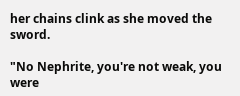her chains clink as she moved the sword.

"No Nephrite, you're not weak, you were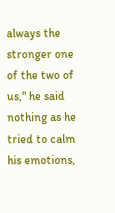always the stronger one of the two of us," he said nothing as he tried to calm his emotions,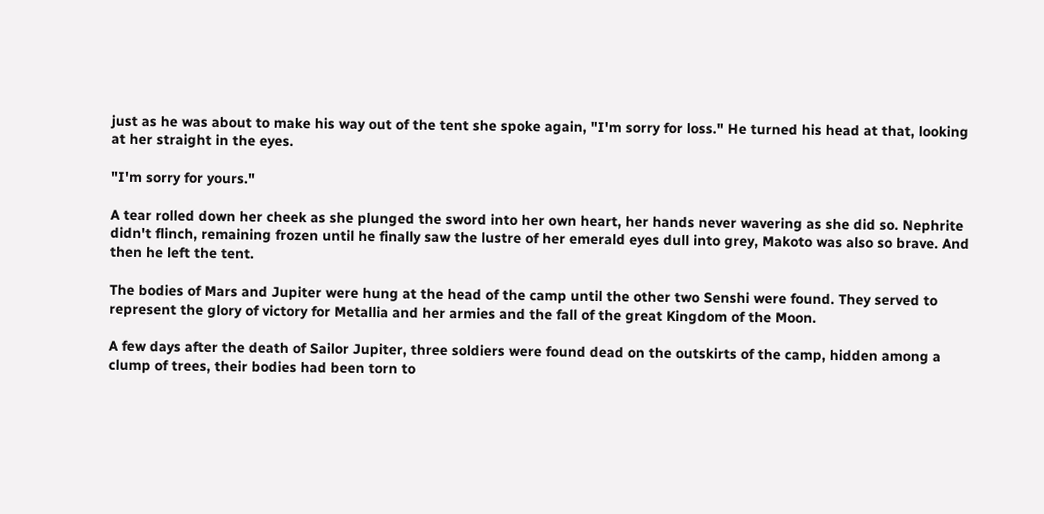just as he was about to make his way out of the tent she spoke again, "I'm sorry for loss." He turned his head at that, looking at her straight in the eyes.

"I'm sorry for yours."

A tear rolled down her cheek as she plunged the sword into her own heart, her hands never wavering as she did so. Nephrite didn't flinch, remaining frozen until he finally saw the lustre of her emerald eyes dull into grey, Makoto was also so brave. And then he left the tent.

The bodies of Mars and Jupiter were hung at the head of the camp until the other two Senshi were found. They served to represent the glory of victory for Metallia and her armies and the fall of the great Kingdom of the Moon.

A few days after the death of Sailor Jupiter, three soldiers were found dead on the outskirts of the camp, hidden among a clump of trees, their bodies had been torn to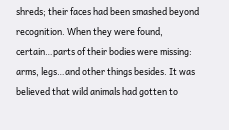shreds; their faces had been smashed beyond recognition. When they were found, certain…parts of their bodies were missing: arms, legs…and other things besides. It was believed that wild animals had gotten to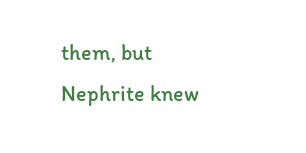them, but Nephrite knew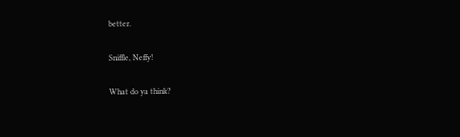better.

Sniffle, Neffy!

What do ya think?